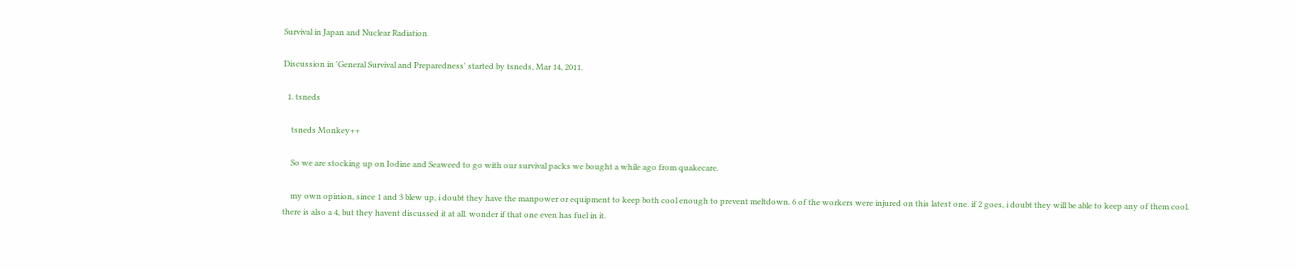Survival in Japan and Nuclear Radiation

Discussion in 'General Survival and Preparedness' started by tsneds, Mar 14, 2011.

  1. tsneds

    tsneds Monkey++

    So we are stocking up on Iodine and Seaweed to go with our survival packs we bought a while ago from quakecare.

    my own opinion, since 1 and 3 blew up, i doubt they have the manpower or equipment to keep both cool enough to prevent meltdown. 6 of the workers were injured on this latest one. if 2 goes, i doubt they will be able to keep any of them cool. there is also a 4, but they havent discussed it at all. wonder if that one even has fuel in it.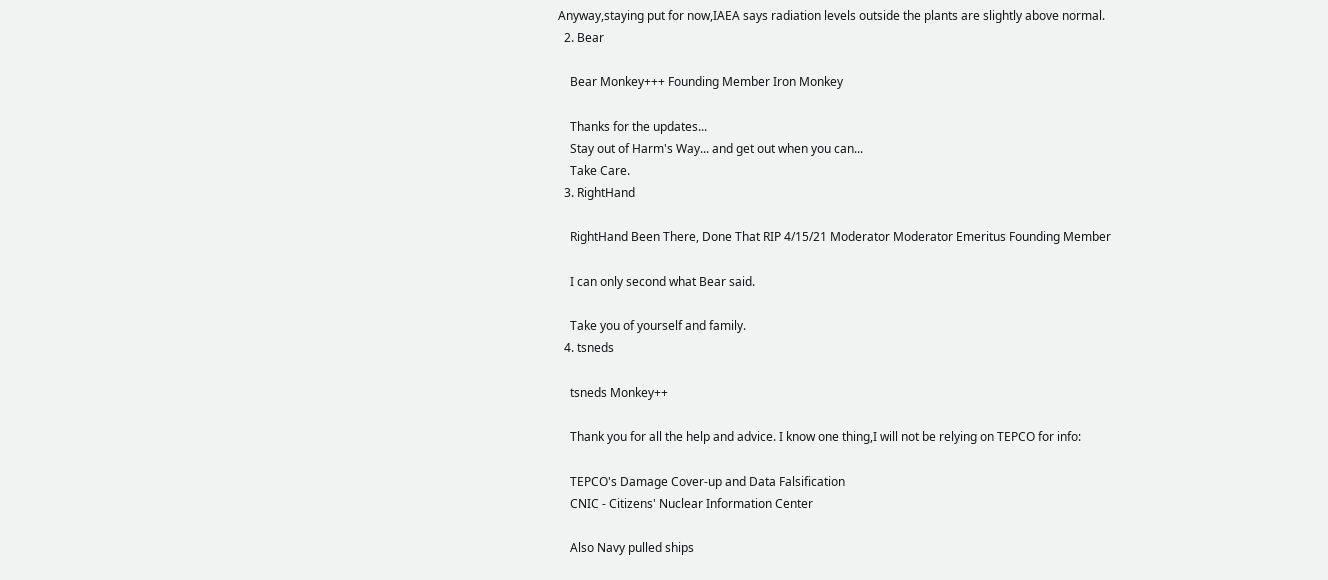Anyway,staying put for now,IAEA says radiation levels outside the plants are slightly above normal.
  2. Bear

    Bear Monkey+++ Founding Member Iron Monkey

    Thanks for the updates...
    Stay out of Harm's Way... and get out when you can...
    Take Care.
  3. RightHand

    RightHand Been There, Done That RIP 4/15/21 Moderator Moderator Emeritus Founding Member

    I can only second what Bear said.

    Take you of yourself and family.
  4. tsneds

    tsneds Monkey++

    Thank you for all the help and advice. I know one thing,I will not be relying on TEPCO for info:

    TEPCO's Damage Cover-up and Data Falsification
    CNIC - Citizens' Nuclear Information Center

    Also Navy pulled ships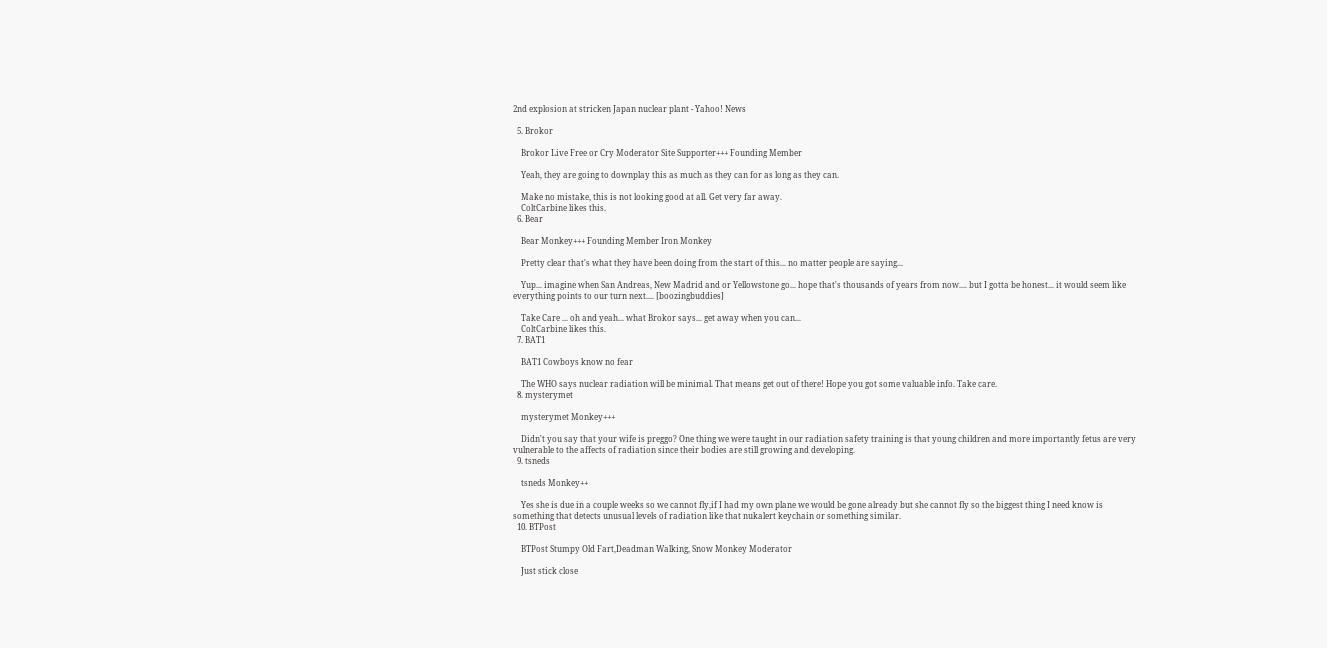2nd explosion at stricken Japan nuclear plant - Yahoo! News

  5. Brokor

    Brokor Live Free or Cry Moderator Site Supporter+++ Founding Member

    Yeah, they are going to downplay this as much as they can for as long as they can.

    Make no mistake, this is not looking good at all. Get very far away.
    ColtCarbine likes this.
  6. Bear

    Bear Monkey+++ Founding Member Iron Monkey

    Pretty clear that's what they have been doing from the start of this... no matter people are saying...

    Yup... imagine when San Andreas, New Madrid and or Yellowstone go... hope that's thousands of years from now.... but I gotta be honest... it would seem like everything points to our turn next.... [boozingbuddies]

    Take Care ... oh and yeah... what Brokor says... get away when you can...
    ColtCarbine likes this.
  7. BAT1

    BAT1 Cowboys know no fear

    The WHO says nuclear radiation will be minimal. That means get out of there! Hope you got some valuable info. Take care.
  8. mysterymet

    mysterymet Monkey+++

    Didn't you say that your wife is preggo? One thing we were taught in our radiation safety training is that young children and more importantly fetus are very vulnerable to the affects of radiation since their bodies are still growing and developing.
  9. tsneds

    tsneds Monkey++

    Yes she is due in a couple weeks so we cannot fly,if I had my own plane we would be gone already but she cannot fly so the biggest thing I need know is something that detects unusual levels of radiation like that nukalert keychain or something similar.
  10. BTPost

    BTPost Stumpy Old Fart,Deadman Walking, Snow Monkey Moderator

    Just stick close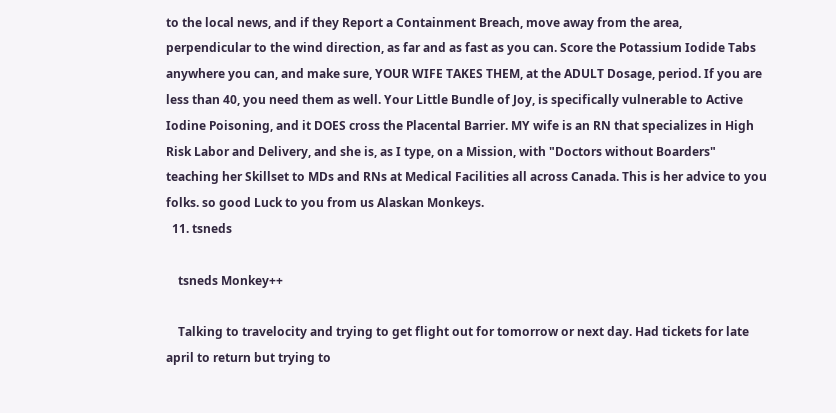to the local news, and if they Report a Containment Breach, move away from the area, perpendicular to the wind direction, as far and as fast as you can. Score the Potassium Iodide Tabs anywhere you can, and make sure, YOUR WIFE TAKES THEM, at the ADULT Dosage, period. If you are less than 40, you need them as well. Your Little Bundle of Joy, is specifically vulnerable to Active Iodine Poisoning, and it DOES cross the Placental Barrier. MY wife is an RN that specializes in High Risk Labor and Delivery, and she is, as I type, on a Mission, with "Doctors without Boarders" teaching her Skillset to MDs and RNs at Medical Facilities all across Canada. This is her advice to you folks. so good Luck to you from us Alaskan Monkeys.
  11. tsneds

    tsneds Monkey++

    Talking to travelocity and trying to get flight out for tomorrow or next day. Had tickets for late april to return but trying to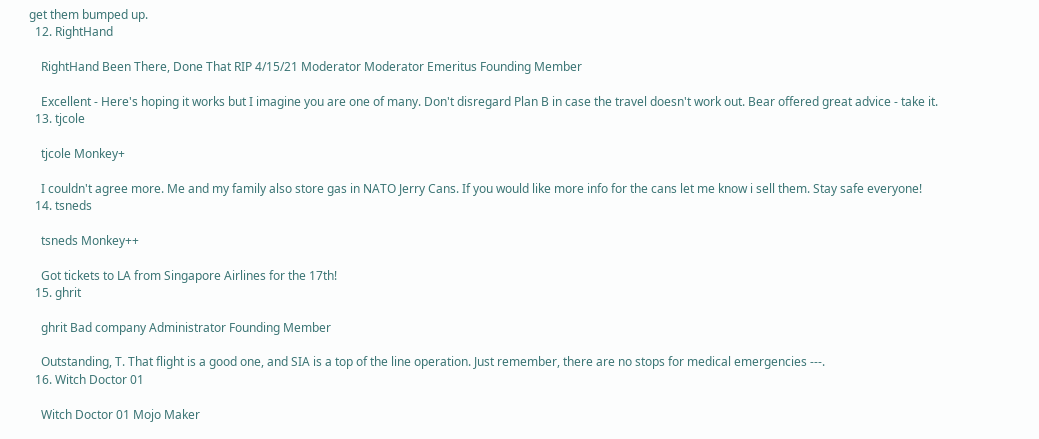get them bumped up.
  12. RightHand

    RightHand Been There, Done That RIP 4/15/21 Moderator Moderator Emeritus Founding Member

    Excellent - Here's hoping it works but I imagine you are one of many. Don't disregard Plan B in case the travel doesn't work out. Bear offered great advice - take it.
  13. tjcole

    tjcole Monkey+

    I couldn't agree more. Me and my family also store gas in NATO Jerry Cans. If you would like more info for the cans let me know i sell them. Stay safe everyone!
  14. tsneds

    tsneds Monkey++

    Got tickets to LA from Singapore Airlines for the 17th!
  15. ghrit

    ghrit Bad company Administrator Founding Member

    Outstanding, T. That flight is a good one, and SIA is a top of the line operation. Just remember, there are no stops for medical emergencies ---.
  16. Witch Doctor 01

    Witch Doctor 01 Mojo Maker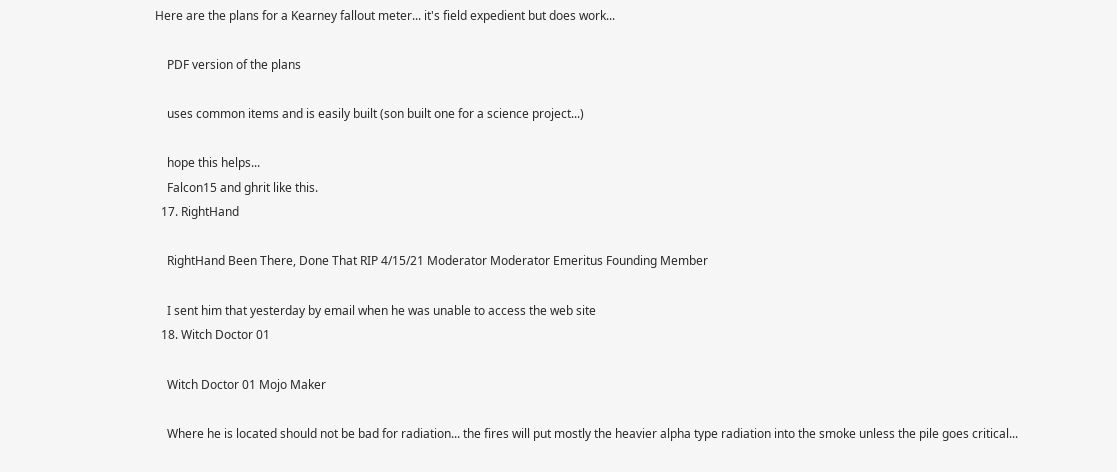Here are the plans for a Kearney fallout meter... it's field expedient but does work...

    PDF version of the plans

    uses common items and is easily built (son built one for a science project...)

    hope this helps...
    Falcon15 and ghrit like this.
  17. RightHand

    RightHand Been There, Done That RIP 4/15/21 Moderator Moderator Emeritus Founding Member

    I sent him that yesterday by email when he was unable to access the web site
  18. Witch Doctor 01

    Witch Doctor 01 Mojo Maker

    Where he is located should not be bad for radiation... the fires will put mostly the heavier alpha type radiation into the smoke unless the pile goes critical...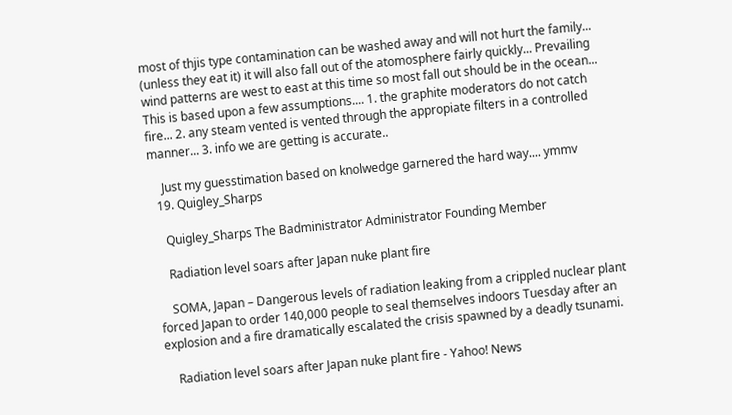most of thjis type contamination can be washed away and will not hurt the family... (unless they eat it) it will also fall out of the atomosphere fairly quickly... Prevailing wind patterns are west to east at this time so most fall out should be in the ocean... This is based upon a few assumptions.... 1. the graphite moderators do not catch fire... 2. any steam vented is vented through the appropiate filters in a controlled manner... 3. info we are getting is accurate..

    Just my guesstimation based on knolwedge garnered the hard way.... ymmv
  19. Quigley_Sharps

    Quigley_Sharps The Badministrator Administrator Founding Member

    Radiation level soars after Japan nuke plant fire

    SOMA, Japan – Dangerous levels of radiation leaking from a crippled nuclear plant forced Japan to order 140,000 people to seal themselves indoors Tuesday after an explosion and a fire dramatically escalated the crisis spawned by a deadly tsunami.

    Radiation level soars after Japan nuke plant fire - Yahoo! News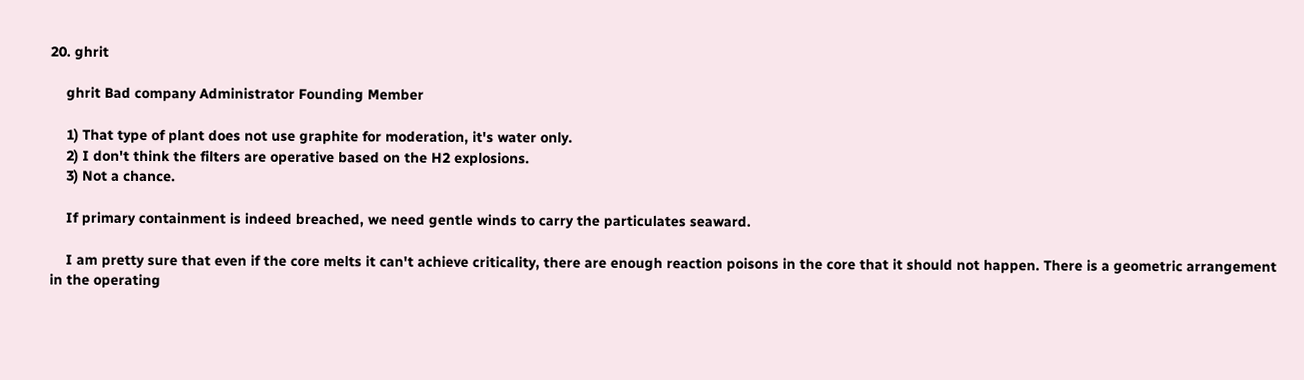20. ghrit

    ghrit Bad company Administrator Founding Member

    1) That type of plant does not use graphite for moderation, it's water only.
    2) I don't think the filters are operative based on the H2 explosions.
    3) Not a chance.

    If primary containment is indeed breached, we need gentle winds to carry the particulates seaward.

    I am pretty sure that even if the core melts it can't achieve criticality, there are enough reaction poisons in the core that it should not happen. There is a geometric arrangement in the operating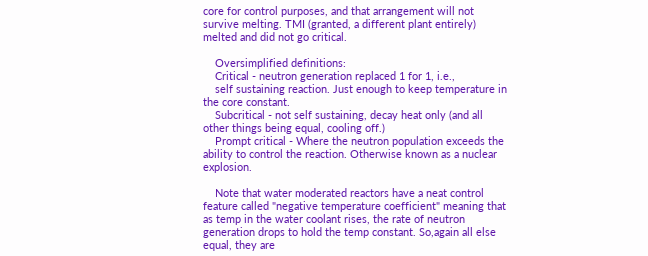core for control purposes, and that arrangement will not survive melting. TMI (granted, a different plant entirely) melted and did not go critical.

    Oversimplified definitions:
    Critical - neutron generation replaced 1 for 1, i.e.,
    self sustaining reaction. Just enough to keep temperature in the core constant.
    Subcritical - not self sustaining, decay heat only (and all other things being equal, cooling off.)
    Prompt critical - Where the neutron population exceeds the ability to control the reaction. Otherwise known as a nuclear explosion.

    Note that water moderated reactors have a neat control feature called "negative temperature coefficient" meaning that as temp in the water coolant rises, the rate of neutron generation drops to hold the temp constant. So,again all else equal, they are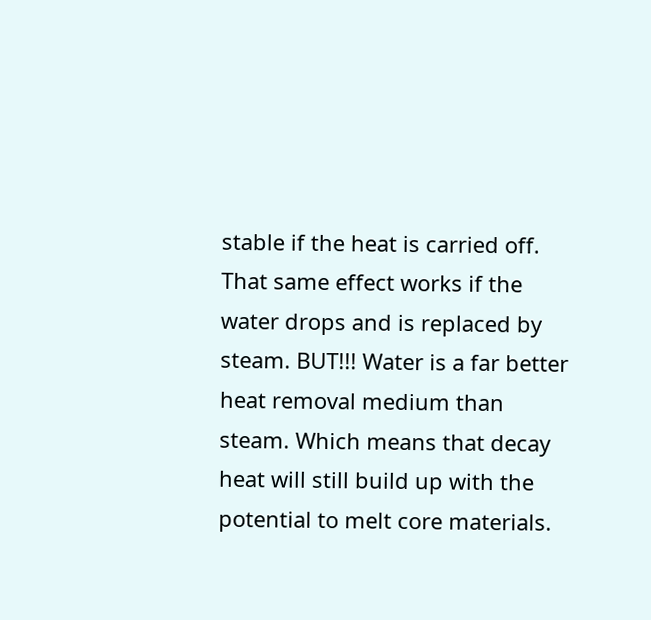stable if the heat is carried off. That same effect works if the water drops and is replaced by steam. BUT!!! Water is a far better heat removal medium than steam. Which means that decay heat will still build up with the potential to melt core materials.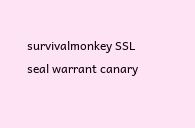survivalmonkey SSL seal warrant canary